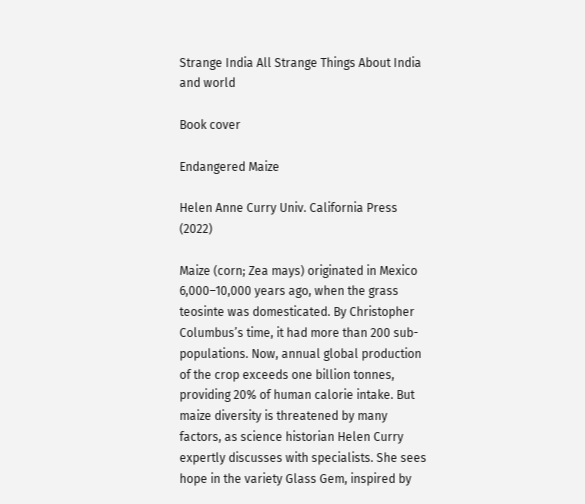Strange India All Strange Things About India and world

Book cover

Endangered Maize

Helen Anne Curry Univ. California Press (2022)

Maize (corn; Zea mays) originated in Mexico 6,000–10,000 years ago, when the grass teosinte was domesticated. By Christopher Columbus’s time, it had more than 200 sub-populations. Now, annual global production of the crop exceeds one billion tonnes, providing 20% of human calorie intake. But maize diversity is threatened by many factors, as science historian Helen Curry expertly discusses with specialists. She sees hope in the variety Glass Gem, inspired by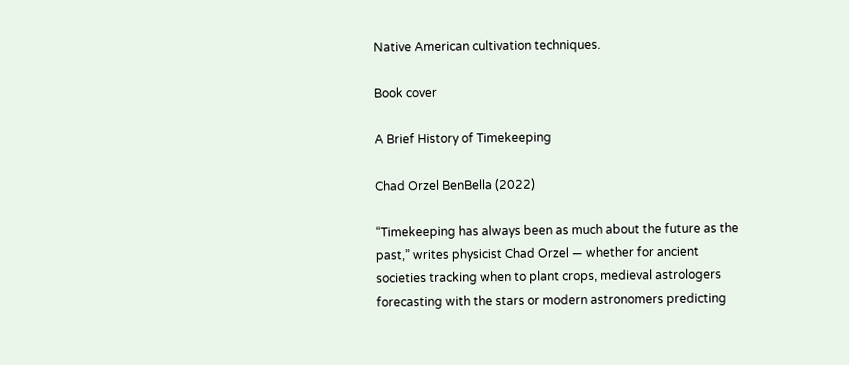Native American cultivation techniques.

Book cover

A Brief History of Timekeeping

Chad Orzel BenBella (2022)

“Timekeeping has always been as much about the future as the past,” writes physicist Chad Orzel — whether for ancient societies tracking when to plant crops, medieval astrologers forecasting with the stars or modern astronomers predicting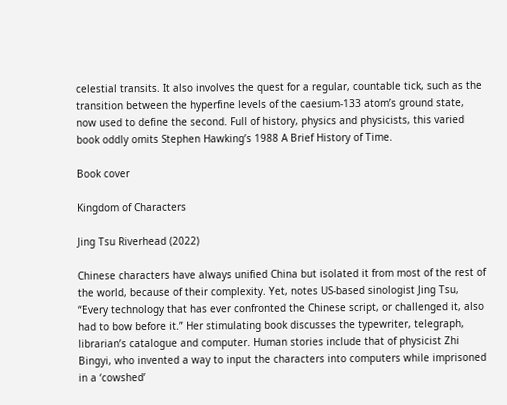celestial transits. It also involves the quest for a regular, countable tick, such as the transition between the hyperfine levels of the caesium-133 atom’s ground state, now used to define the second. Full of history, physics and physicists, this varied book oddly omits Stephen Hawking’s 1988 A Brief History of Time.

Book cover

Kingdom of Characters

Jing Tsu Riverhead (2022)

Chinese characters have always unified China but isolated it from most of the rest of the world, because of their complexity. Yet, notes US-based sinologist Jing Tsu, “Every technology that has ever confronted the Chinese script, or challenged it, also had to bow before it.” Her stimulating book discusses the typewriter, telegraph, librarian’s catalogue and computer. Human stories include that of physicist Zhi Bingyi, who invented a way to input the characters into computers while imprisoned in a ‘cowshed’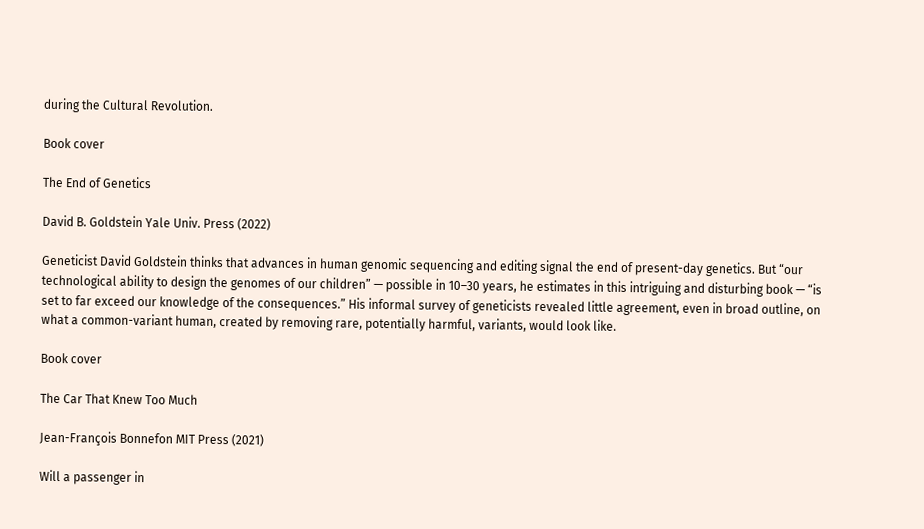during the Cultural Revolution.

Book cover

The End of Genetics

David B. Goldstein Yale Univ. Press (2022)

Geneticist David Goldstein thinks that advances in human genomic sequencing and editing signal the end of present-day genetics. But “our technological ability to design the genomes of our children” — possible in 10–30 years, he estimates in this intriguing and disturbing book — “is set to far exceed our knowledge of the consequences.” His informal survey of geneticists revealed little agreement, even in broad outline, on what a common-variant human, created by removing rare, potentially harmful, variants, would look like.

Book cover

The Car That Knew Too Much

Jean-François Bonnefon MIT Press (2021)

Will a passenger in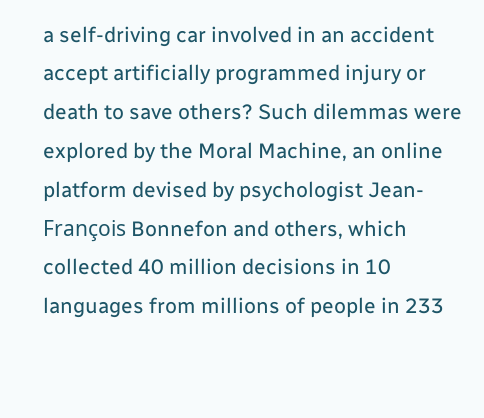a self-driving car involved in an accident accept artificially programmed injury or death to save others? Such dilemmas were explored by the Moral Machine, an online platform devised by psychologist Jean-François Bonnefon and others, which collected 40 million decisions in 10 languages from millions of people in 233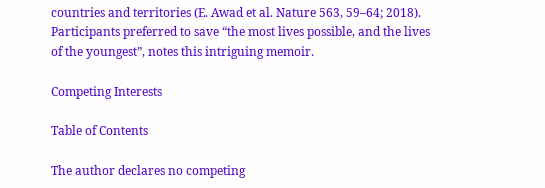countries and territories (E. Awad et al. Nature 563, 59–64; 2018). Participants preferred to save “the most lives possible, and the lives of the youngest”, notes this intriguing memoir.

Competing Interests

Table of Contents

The author declares no competing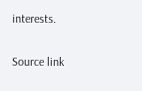interests.

Source link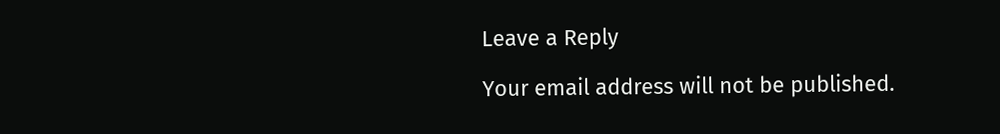Leave a Reply

Your email address will not be published.